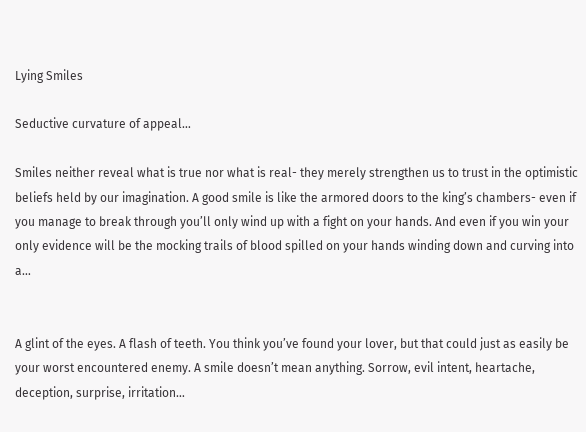Lying Smiles

Seductive curvature of appeal…

Smiles neither reveal what is true nor what is real- they merely strengthen us to trust in the optimistic beliefs held by our imagination. A good smile is like the armored doors to the king’s chambers- even if you manage to break through you’ll only wind up with a fight on your hands. And even if you win your only evidence will be the mocking trails of blood spilled on your hands winding down and curving into a…


A glint of the eyes. A flash of teeth. You think you’ve found your lover, but that could just as easily be your worst encountered enemy. A smile doesn’t mean anything. Sorrow, evil intent, heartache, deception, surprise, irritation…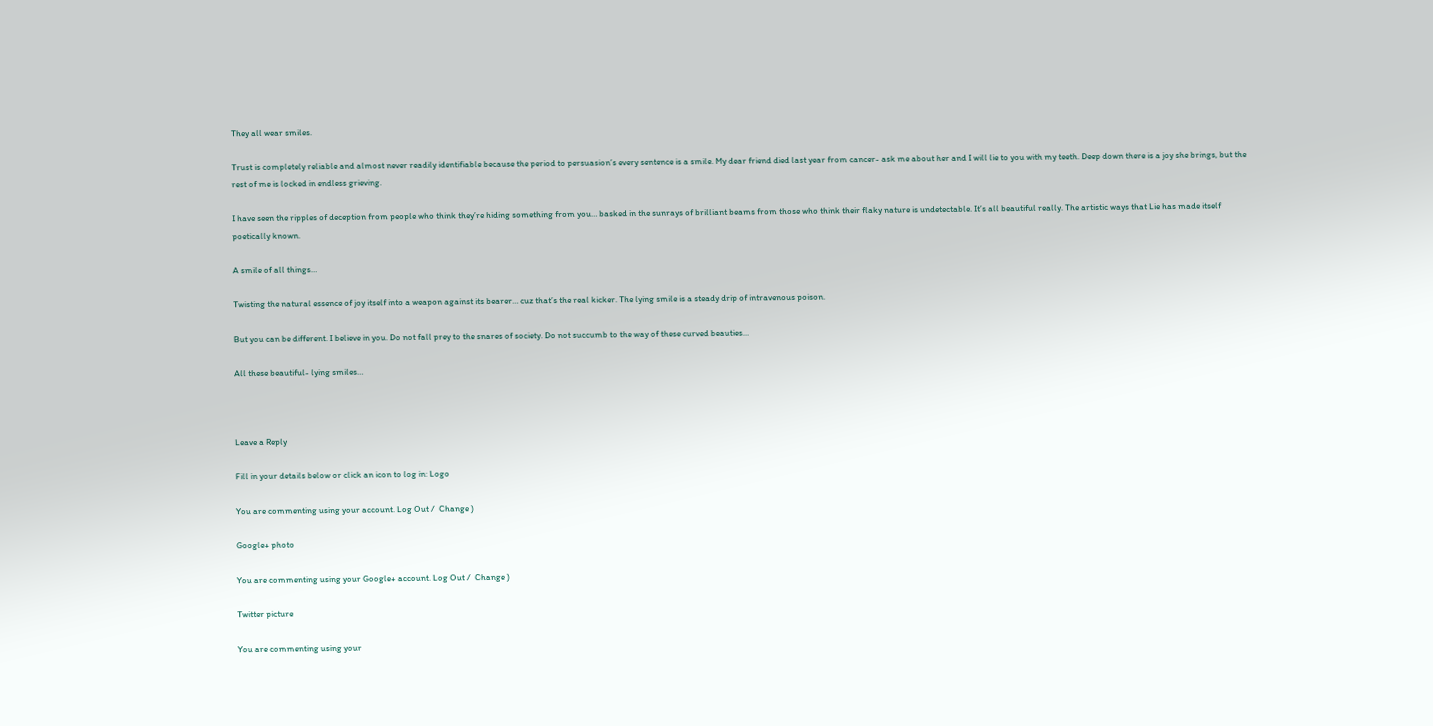They all wear smiles.

Trust is completely reliable and almost never readily identifiable because the period to persuasion’s every sentence is a smile. My dear friend died last year from cancer- ask me about her and I will lie to you with my teeth. Deep down there is a joy she brings, but the rest of me is locked in endless grieving.

I have seen the ripples of deception from people who think they’re hiding something from you… basked in the sunrays of brilliant beams from those who think their flaky nature is undetectable. It’s all beautiful really. The artistic ways that Lie has made itself poetically known.

A smile of all things…

Twisting the natural essence of joy itself into a weapon against its bearer… cuz that’s the real kicker. The lying smile is a steady drip of intravenous poison.

But you can be different. I believe in you. Do not fall prey to the snares of society. Do not succumb to the way of these curved beauties…

All these beautiful- lying smiles…



Leave a Reply

Fill in your details below or click an icon to log in: Logo

You are commenting using your account. Log Out /  Change )

Google+ photo

You are commenting using your Google+ account. Log Out /  Change )

Twitter picture

You are commenting using your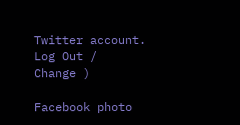Twitter account. Log Out /  Change )

Facebook photo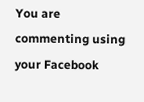You are commenting using your Facebook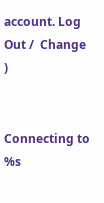account. Log Out /  Change )


Connecting to %s